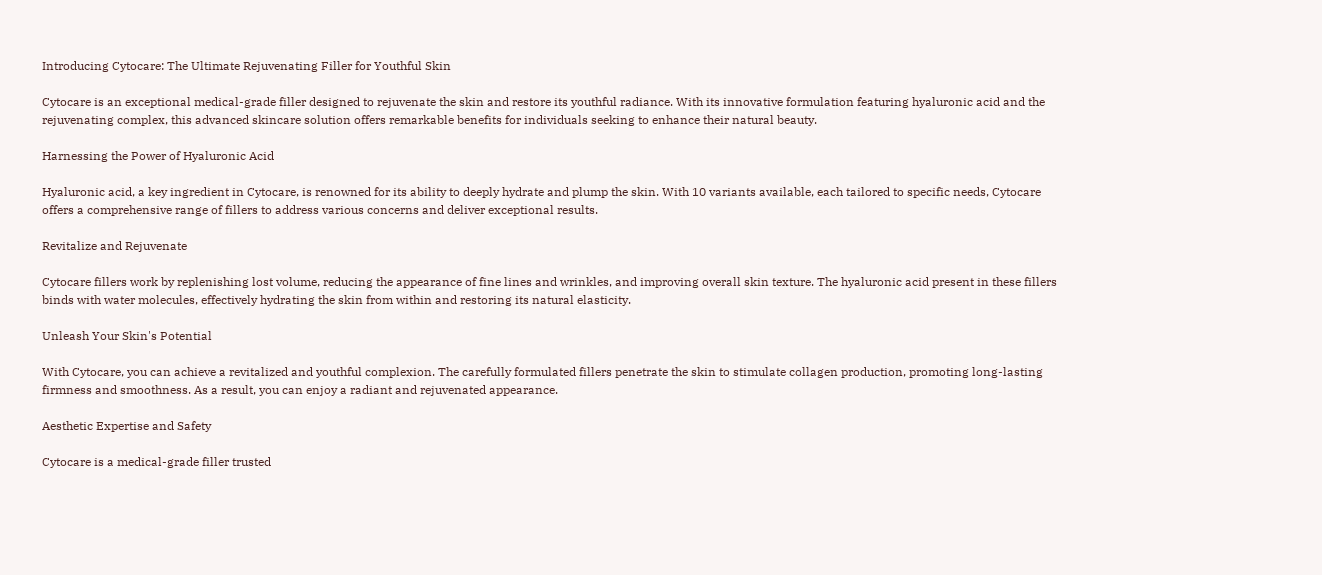Introducing Cytocare: The Ultimate Rejuvenating Filler for Youthful Skin

Cytocare is an exceptional medical-grade filler designed to rejuvenate the skin and restore its youthful radiance. With its innovative formulation featuring hyaluronic acid and the rejuvenating complex, this advanced skincare solution offers remarkable benefits for individuals seeking to enhance their natural beauty.

Harnessing the Power of Hyaluronic Acid

Hyaluronic acid, a key ingredient in Cytocare, is renowned for its ability to deeply hydrate and plump the skin. With 10 variants available, each tailored to specific needs, Cytocare offers a comprehensive range of fillers to address various concerns and deliver exceptional results.

Revitalize and Rejuvenate

Cytocare fillers work by replenishing lost volume, reducing the appearance of fine lines and wrinkles, and improving overall skin texture. The hyaluronic acid present in these fillers binds with water molecules, effectively hydrating the skin from within and restoring its natural elasticity.

Unleash Your Skin's Potential

With Cytocare, you can achieve a revitalized and youthful complexion. The carefully formulated fillers penetrate the skin to stimulate collagen production, promoting long-lasting firmness and smoothness. As a result, you can enjoy a radiant and rejuvenated appearance.

Aesthetic Expertise and Safety

Cytocare is a medical-grade filler trusted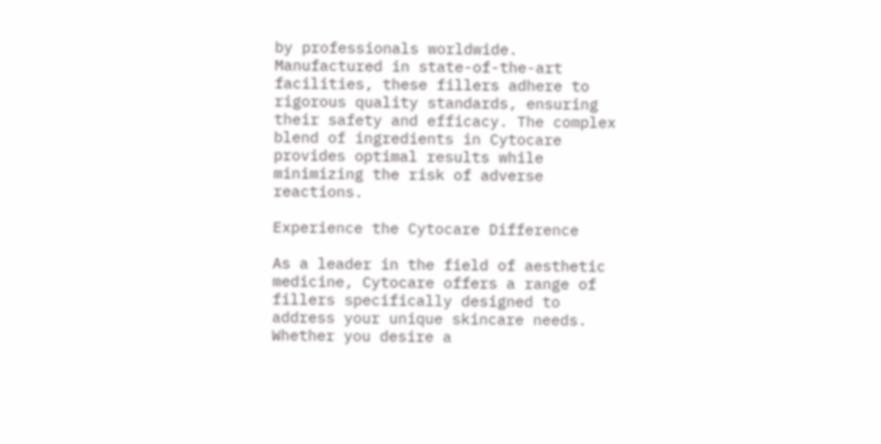by professionals worldwide. Manufactured in state-of-the-art facilities, these fillers adhere to rigorous quality standards, ensuring their safety and efficacy. The complex blend of ingredients in Cytocare provides optimal results while minimizing the risk of adverse reactions.

Experience the Cytocare Difference

As a leader in the field of aesthetic medicine, Cytocare offers a range of fillers specifically designed to address your unique skincare needs. Whether you desire a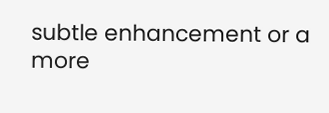subtle enhancement or a more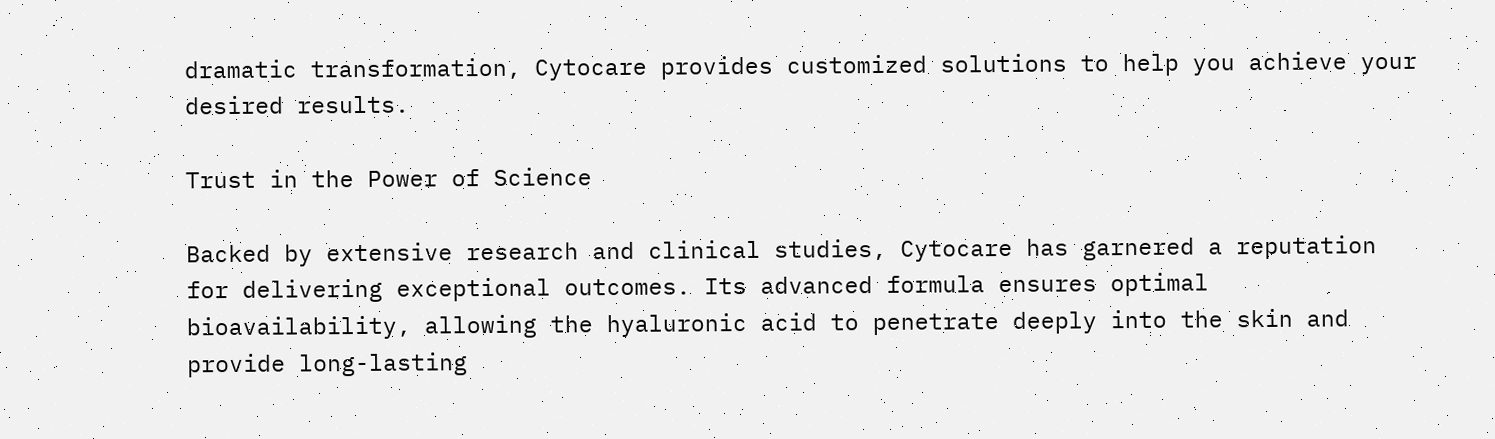dramatic transformation, Cytocare provides customized solutions to help you achieve your desired results.

Trust in the Power of Science

Backed by extensive research and clinical studies, Cytocare has garnered a reputation for delivering exceptional outcomes. Its advanced formula ensures optimal bioavailability, allowing the hyaluronic acid to penetrate deeply into the skin and provide long-lasting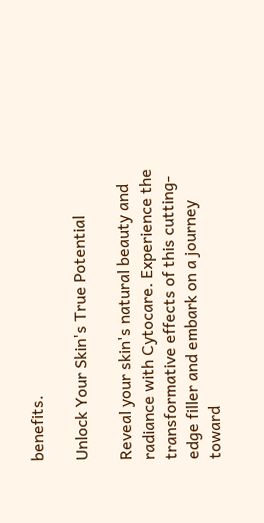benefits.

Unlock Your Skin's True Potential

Reveal your skin's natural beauty and radiance with Cytocare. Experience the transformative effects of this cutting-edge filler and embark on a journey toward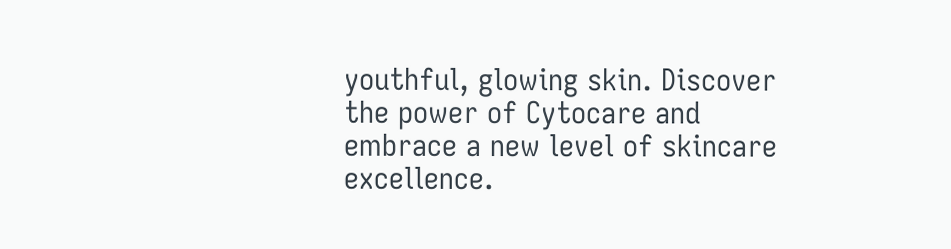youthful, glowing skin. Discover the power of Cytocare and embrace a new level of skincare excellence.